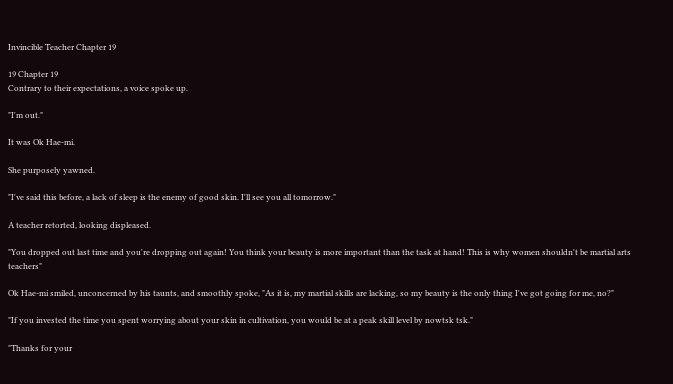Invincible Teacher Chapter 19

19 Chapter 19
Contrary to their expectations, a voice spoke up.

"I'm out."

It was Ok Hae-mi.

She purposely yawned.

"I've said this before, a lack of sleep is the enemy of good skin. I'll see you all tomorrow."

A teacher retorted, looking displeased.

"You dropped out last time and you're dropping out again! You think your beauty is more important than the task at hand! This is why women shouldn't be martial arts teachers"

Ok Hae-mi smiled, unconcerned by his taunts, and smoothly spoke, "As it is, my martial skills are lacking, so my beauty is the only thing I've got going for me, no?"

"If you invested the time you spent worrying about your skin in cultivation, you would be at a peak skill level by nowtsk tsk."

"Thanks for your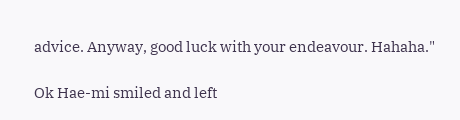advice. Anyway, good luck with your endeavour. Hahaha."

Ok Hae-mi smiled and left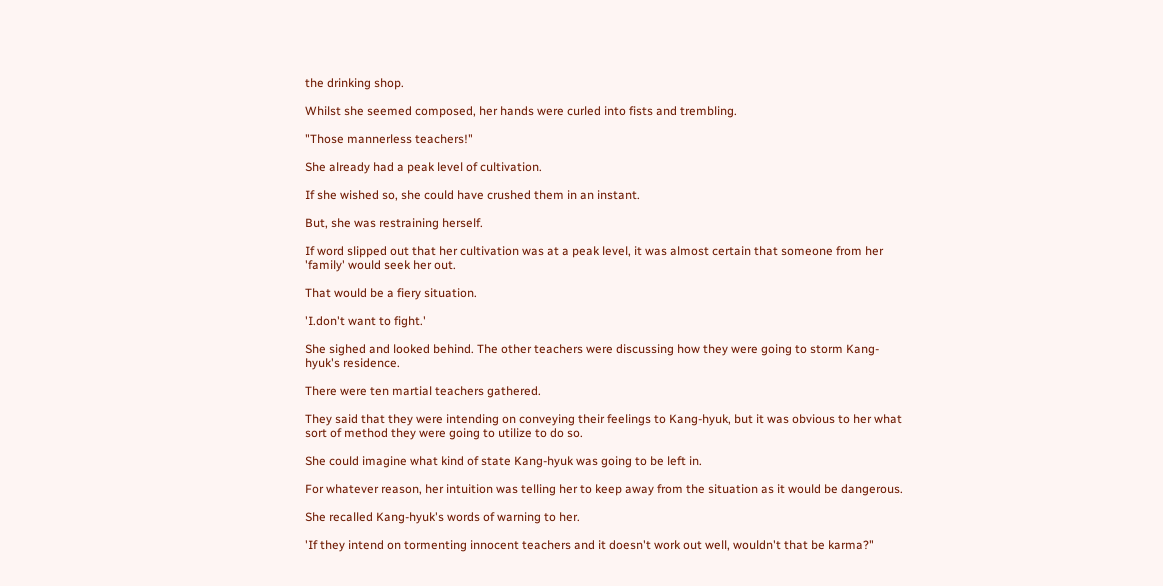the drinking shop.

Whilst she seemed composed, her hands were curled into fists and trembling.

"Those mannerless teachers!"

She already had a peak level of cultivation.

If she wished so, she could have crushed them in an instant.

But, she was restraining herself.

If word slipped out that her cultivation was at a peak level, it was almost certain that someone from her 'family' would seek her out.

That would be a fiery situation.

'I.don't want to fight.'

She sighed and looked behind. The other teachers were discussing how they were going to storm Kang-hyuk's residence.

There were ten martial teachers gathered.

They said that they were intending on conveying their feelings to Kang-hyuk, but it was obvious to her what sort of method they were going to utilize to do so.

She could imagine what kind of state Kang-hyuk was going to be left in.

For whatever reason, her intuition was telling her to keep away from the situation as it would be dangerous.

She recalled Kang-hyuk's words of warning to her.

'If they intend on tormenting innocent teachers and it doesn't work out well, wouldn't that be karma?"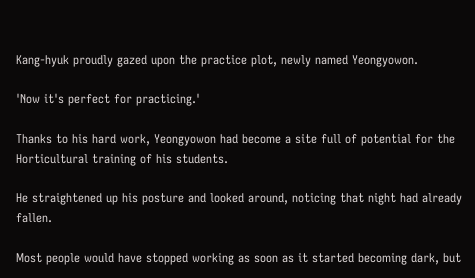Kang-hyuk proudly gazed upon the practice plot, newly named Yeongyowon.

'Now it's perfect for practicing.'

Thanks to his hard work, Yeongyowon had become a site full of potential for the Horticultural training of his students.

He straightened up his posture and looked around, noticing that night had already fallen.

Most people would have stopped working as soon as it started becoming dark, but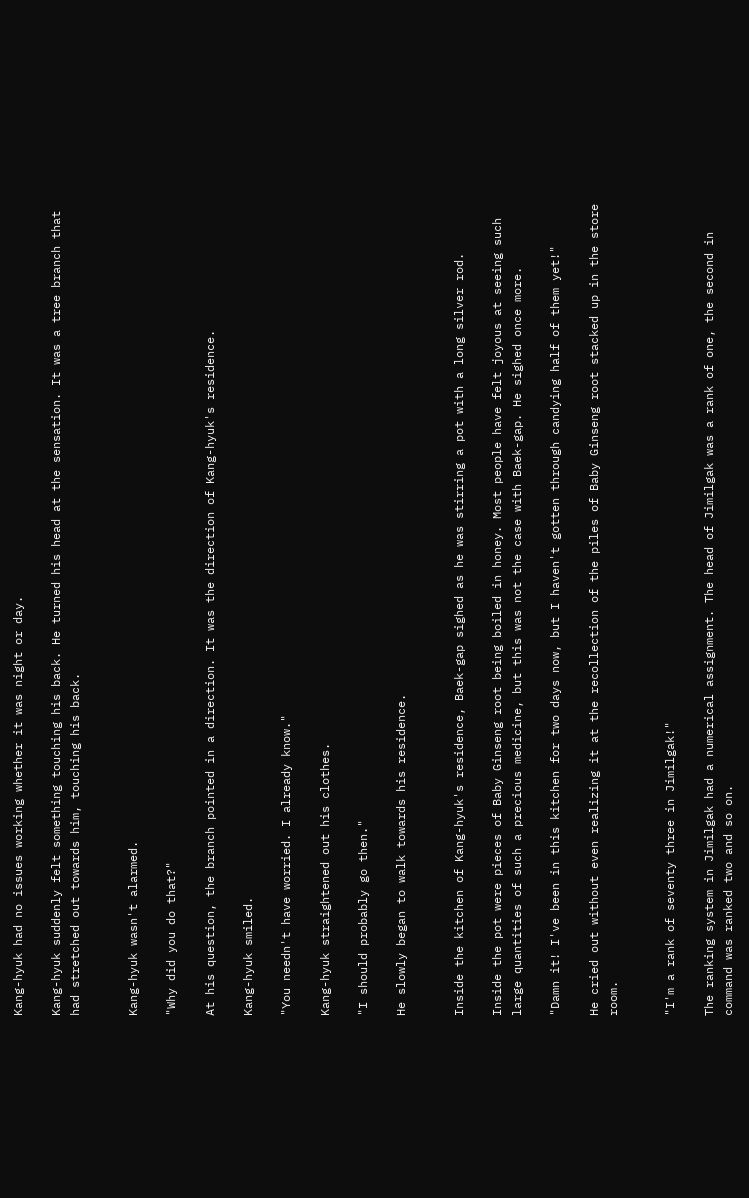Kang-hyuk had no issues working whether it was night or day.

Kang-hyuk suddenly felt something touching his back. He turned his head at the sensation. It was a tree branch that had stretched out towards him, touching his back.


Kang-hyuk wasn't alarmed.

"Why did you do that?"

At his question, the branch pointed in a direction. It was the direction of Kang-hyuk's residence.

Kang-hyuk smiled.

"You needn't have worried. I already know."

Kang-hyuk straightened out his clothes.

"I should probably go then."

He slowly began to walk towards his residence.


Inside the kitchen of Kang-hyuk's residence, Baek-gap sighed as he was stirring a pot with a long silver rod.

Inside the pot were pieces of Baby Ginseng root being boiled in honey. Most people have felt joyous at seeing such large quantities of such a precious medicine, but this was not the case with Baek-gap. He sighed once more.

"Damn it! I've been in this kitchen for two days now, but I haven't gotten through candying half of them yet!"

He cried out without even realizing it at the recollection of the piles of Baby Ginseng root stacked up in the store room.


"I'm a rank of seventy three in Jimilgak!"

The ranking system in Jimilgak had a numerical assignment. The head of Jimilgak was a rank of one, the second in command was ranked two and so on.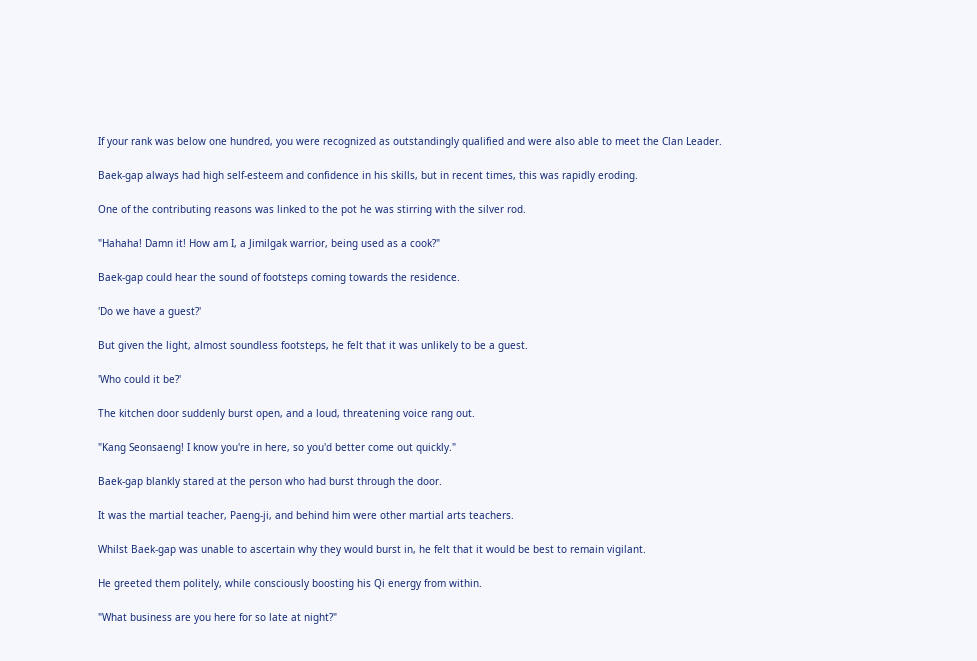If your rank was below one hundred, you were recognized as outstandingly qualified and were also able to meet the Clan Leader.

Baek-gap always had high self-esteem and confidence in his skills, but in recent times, this was rapidly eroding.

One of the contributing reasons was linked to the pot he was stirring with the silver rod.

"Hahaha! Damn it! How am I, a Jimilgak warrior, being used as a cook?"

Baek-gap could hear the sound of footsteps coming towards the residence.

'Do we have a guest?'

But given the light, almost soundless footsteps, he felt that it was unlikely to be a guest.

'Who could it be?'

The kitchen door suddenly burst open, and a loud, threatening voice rang out.

"Kang Seonsaeng! I know you're in here, so you'd better come out quickly."

Baek-gap blankly stared at the person who had burst through the door.

It was the martial teacher, Paeng-ji, and behind him were other martial arts teachers.

Whilst Baek-gap was unable to ascertain why they would burst in, he felt that it would be best to remain vigilant.

He greeted them politely, while consciously boosting his Qi energy from within.

"What business are you here for so late at night?"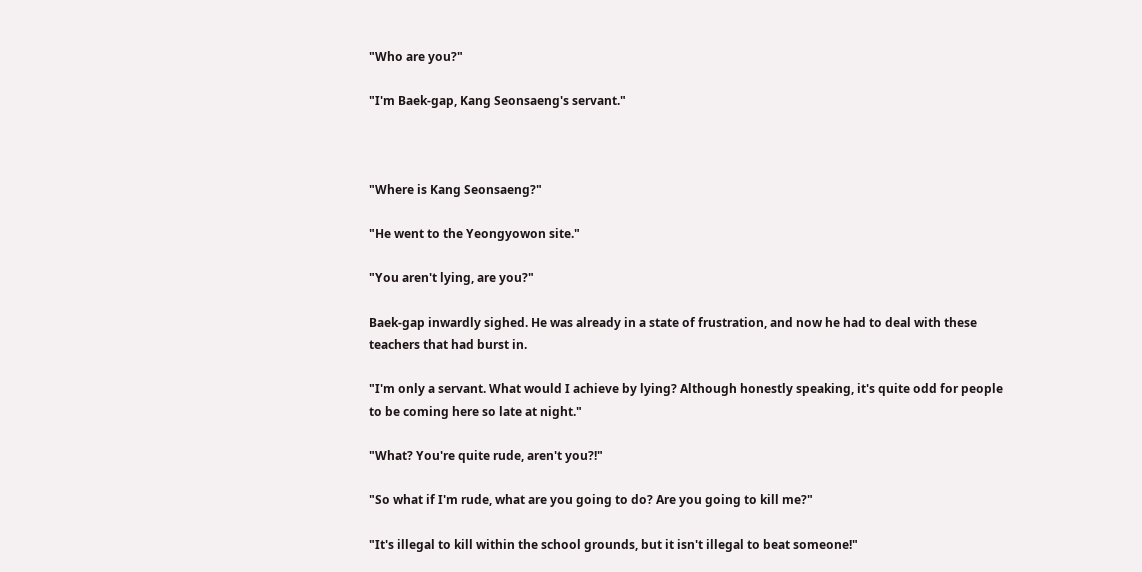"Who are you?"

"I'm Baek-gap, Kang Seonsaeng's servant."



"Where is Kang Seonsaeng?"

"He went to the Yeongyowon site."

"You aren't lying, are you?"

Baek-gap inwardly sighed. He was already in a state of frustration, and now he had to deal with these teachers that had burst in.

"I'm only a servant. What would I achieve by lying? Although honestly speaking, it's quite odd for people to be coming here so late at night."

"What? You're quite rude, aren't you?!"

"So what if I'm rude, what are you going to do? Are you going to kill me?"

"It's illegal to kill within the school grounds, but it isn't illegal to beat someone!"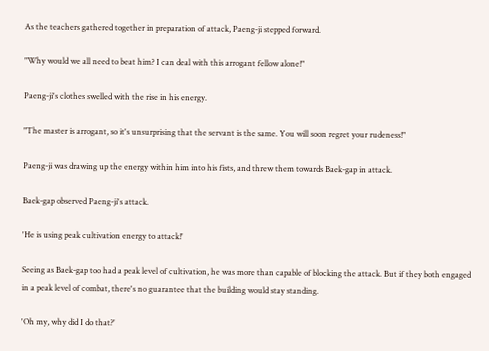As the teachers gathered together in preparation of attack, Paeng-ji stepped forward.

"Why would we all need to beat him? I can deal with this arrogant fellow alone!"

Paeng-ji's clothes swelled with the rise in his energy.

"The master is arrogant, so it's unsurprising that the servant is the same. You will soon regret your rudeness!"

Paeng-ji was drawing up the energy within him into his fists, and threw them towards Baek-gap in attack.

Baek-gap observed Paeng-ji's attack.

'He is using peak cultivation energy to attack!'

Seeing as Baek-gap too had a peak level of cultivation, he was more than capable of blocking the attack. But if they both engaged in a peak level of combat, there's no guarantee that the building would stay standing.

'Oh my, why did I do that?'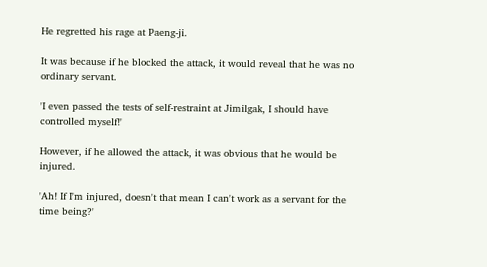He regretted his rage at Paeng-ji.

It was because if he blocked the attack, it would reveal that he was no ordinary servant.

'I even passed the tests of self-restraint at Jimilgak, I should have controlled myself!'

However, if he allowed the attack, it was obvious that he would be injured.

'Ah! If I'm injured, doesn't that mean I can't work as a servant for the time being?'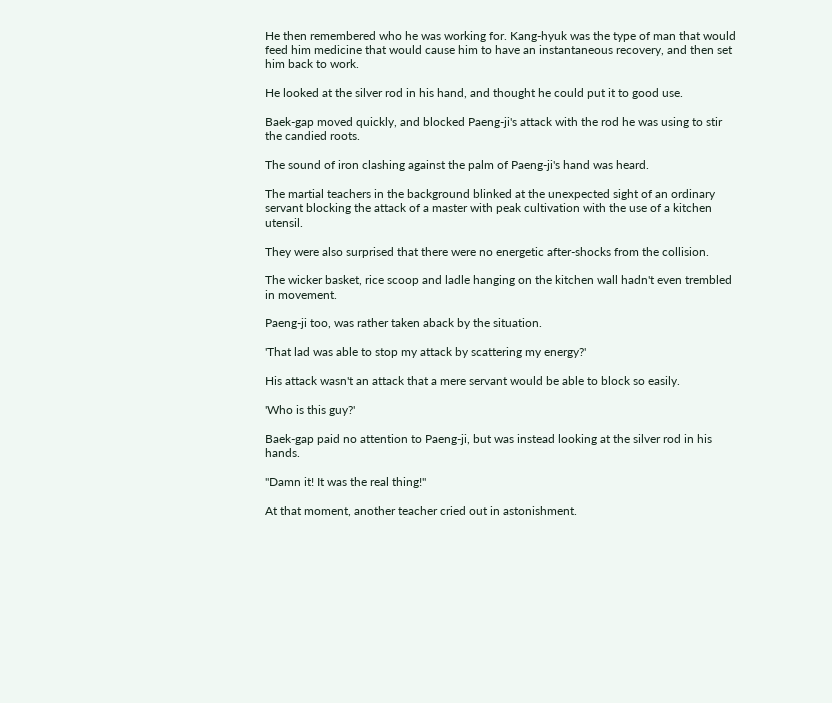He then remembered who he was working for. Kang-hyuk was the type of man that would feed him medicine that would cause him to have an instantaneous recovery, and then set him back to work.

He looked at the silver rod in his hand, and thought he could put it to good use.

Baek-gap moved quickly, and blocked Paeng-ji's attack with the rod he was using to stir the candied roots.

The sound of iron clashing against the palm of Paeng-ji's hand was heard.

The martial teachers in the background blinked at the unexpected sight of an ordinary servant blocking the attack of a master with peak cultivation with the use of a kitchen utensil.

They were also surprised that there were no energetic after-shocks from the collision.

The wicker basket, rice scoop and ladle hanging on the kitchen wall hadn't even trembled in movement.

Paeng-ji too, was rather taken aback by the situation.

'That lad was able to stop my attack by scattering my energy?'

His attack wasn't an attack that a mere servant would be able to block so easily.

'Who is this guy?'

Baek-gap paid no attention to Paeng-ji, but was instead looking at the silver rod in his hands.

"Damn it! It was the real thing!"

At that moment, another teacher cried out in astonishment.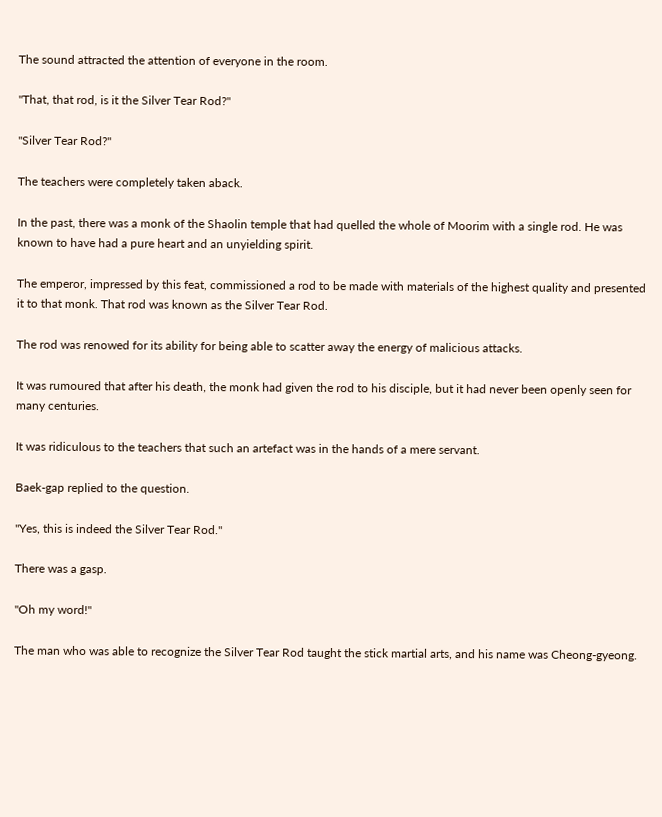The sound attracted the attention of everyone in the room.

"That, that rod, is it the Silver Tear Rod?"

"Silver Tear Rod?"

The teachers were completely taken aback.

In the past, there was a monk of the Shaolin temple that had quelled the whole of Moorim with a single rod. He was known to have had a pure heart and an unyielding spirit.

The emperor, impressed by this feat, commissioned a rod to be made with materials of the highest quality and presented it to that monk. That rod was known as the Silver Tear Rod.

The rod was renowed for its ability for being able to scatter away the energy of malicious attacks.

It was rumoured that after his death, the monk had given the rod to his disciple, but it had never been openly seen for many centuries.

It was ridiculous to the teachers that such an artefact was in the hands of a mere servant.

Baek-gap replied to the question.

"Yes, this is indeed the Silver Tear Rod."

There was a gasp.

"Oh my word!"

The man who was able to recognize the Silver Tear Rod taught the stick martial arts, and his name was Cheong-gyeong.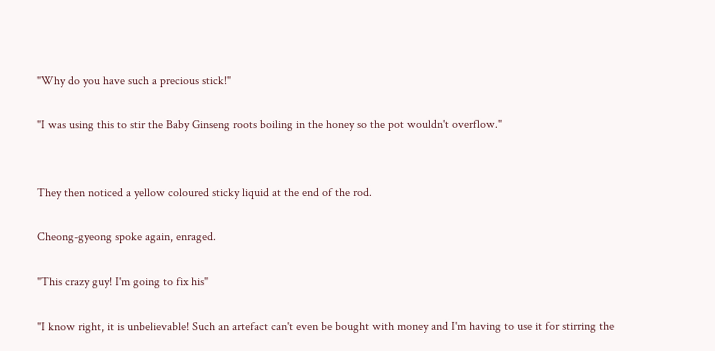"Why do you have such a precious stick!"

"I was using this to stir the Baby Ginseng roots boiling in the honey so the pot wouldn't overflow."


They then noticed a yellow coloured sticky liquid at the end of the rod.

Cheong-gyeong spoke again, enraged.

"This crazy guy! I'm going to fix his"

"I know right, it is unbelievable! Such an artefact can't even be bought with money and I'm having to use it for stirring the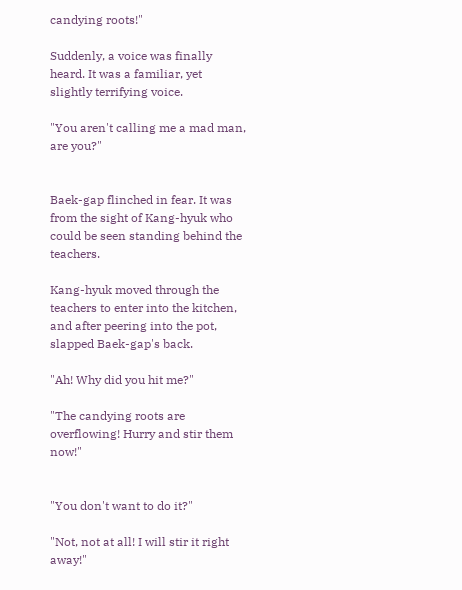candying roots!"

Suddenly, a voice was finally heard. It was a familiar, yet slightly terrifying voice.

"You aren't calling me a mad man, are you?"


Baek-gap flinched in fear. It was from the sight of Kang-hyuk who could be seen standing behind the teachers.

Kang-hyuk moved through the teachers to enter into the kitchen, and after peering into the pot, slapped Baek-gap's back.

"Ah! Why did you hit me?"

"The candying roots are overflowing! Hurry and stir them now!"


"You don't want to do it?"

"Not, not at all! I will stir it right away!"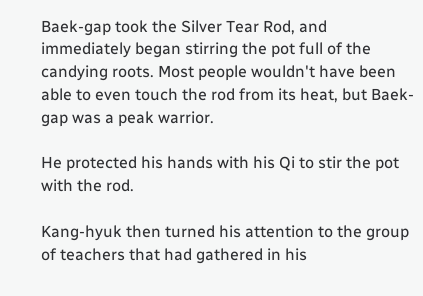Baek-gap took the Silver Tear Rod, and immediately began stirring the pot full of the candying roots. Most people wouldn't have been able to even touch the rod from its heat, but Baek-gap was a peak warrior.

He protected his hands with his Qi to stir the pot with the rod.

Kang-hyuk then turned his attention to the group of teachers that had gathered in his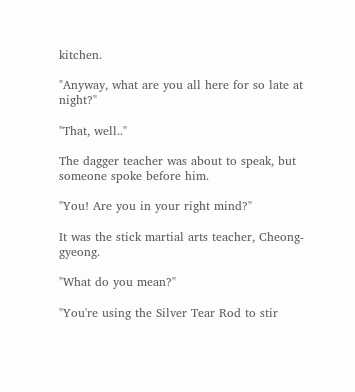kitchen.

"Anyway, what are you all here for so late at night?"

"That, well.."

The dagger teacher was about to speak, but someone spoke before him.

"You! Are you in your right mind?"

It was the stick martial arts teacher, Cheong-gyeong.

"What do you mean?"

"You're using the Silver Tear Rod to stir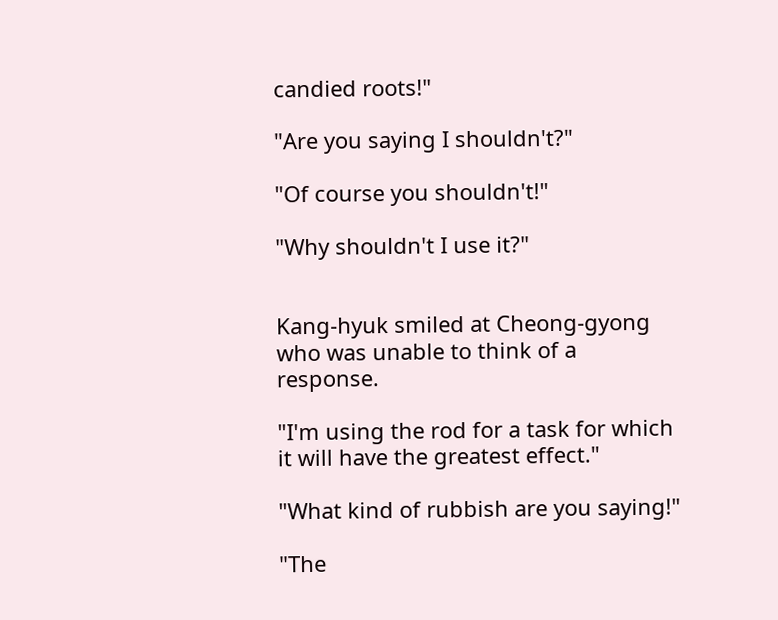candied roots!"

"Are you saying I shouldn't?"

"Of course you shouldn't!"

"Why shouldn't I use it?"


Kang-hyuk smiled at Cheong-gyong who was unable to think of a response.

"I'm using the rod for a task for which it will have the greatest effect."

"What kind of rubbish are you saying!"

"The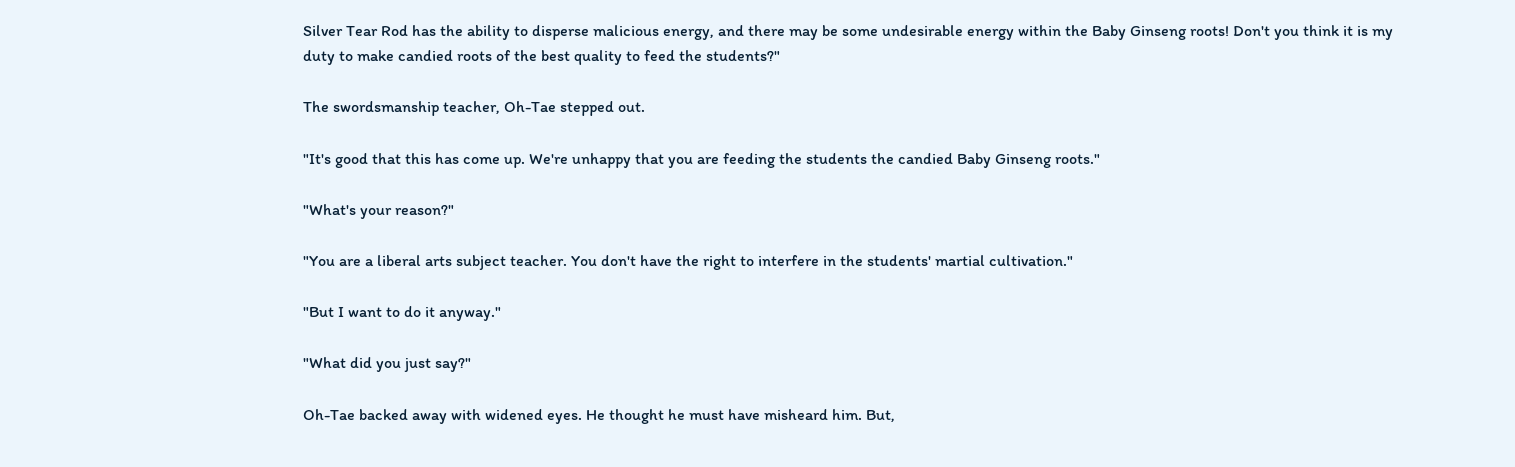Silver Tear Rod has the ability to disperse malicious energy, and there may be some undesirable energy within the Baby Ginseng roots! Don't you think it is my duty to make candied roots of the best quality to feed the students?"

The swordsmanship teacher, Oh-Tae stepped out.

"It's good that this has come up. We're unhappy that you are feeding the students the candied Baby Ginseng roots."

"What's your reason?"

"You are a liberal arts subject teacher. You don't have the right to interfere in the students' martial cultivation."

"But I want to do it anyway."

"What did you just say?"

Oh-Tae backed away with widened eyes. He thought he must have misheard him. But,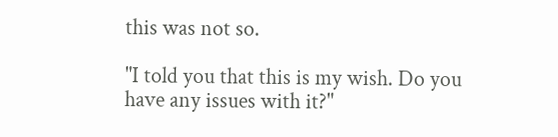this was not so.

"I told you that this is my wish. Do you have any issues with it?"